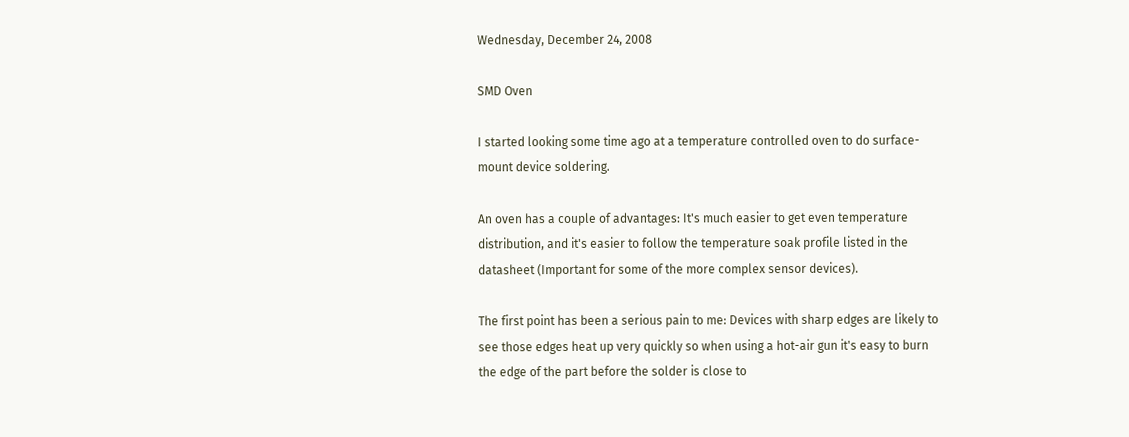Wednesday, December 24, 2008

SMD Oven

I started looking some time ago at a temperature controlled oven to do surface-mount device soldering.

An oven has a couple of advantages: It's much easier to get even temperature distribution, and it's easier to follow the temperature soak profile listed in the datasheet (Important for some of the more complex sensor devices).

The first point has been a serious pain to me: Devices with sharp edges are likely to see those edges heat up very quickly so when using a hot-air gun it's easy to burn the edge of the part before the solder is close to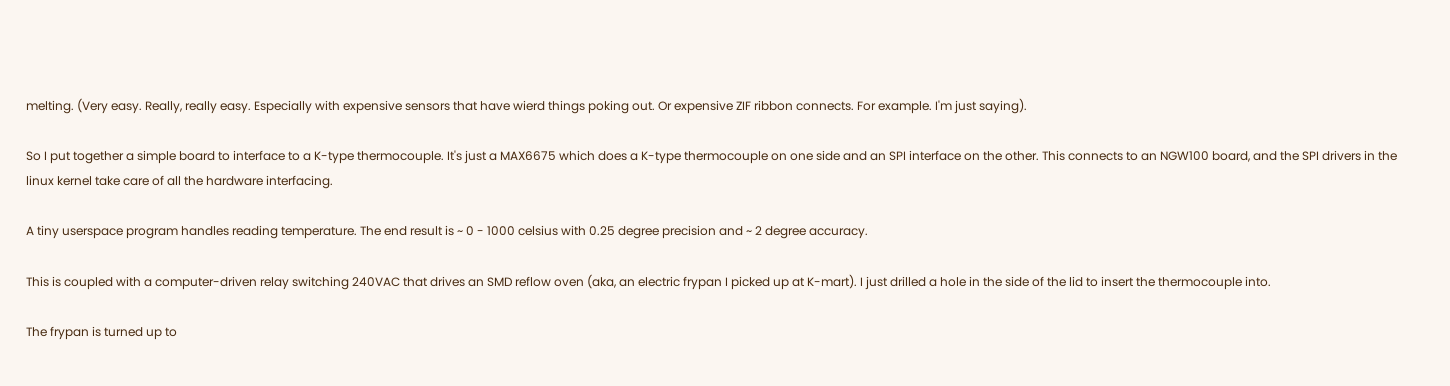melting. (Very easy. Really, really easy. Especially with expensive sensors that have wierd things poking out. Or expensive ZIF ribbon connects. For example. I'm just saying).

So I put together a simple board to interface to a K-type thermocouple. It's just a MAX6675 which does a K-type thermocouple on one side and an SPI interface on the other. This connects to an NGW100 board, and the SPI drivers in the linux kernel take care of all the hardware interfacing.

A tiny userspace program handles reading temperature. The end result is ~ 0 - 1000 celsius with 0.25 degree precision and ~ 2 degree accuracy.

This is coupled with a computer-driven relay switching 240VAC that drives an SMD reflow oven (aka, an electric frypan I picked up at K-mart). I just drilled a hole in the side of the lid to insert the thermocouple into.

The frypan is turned up to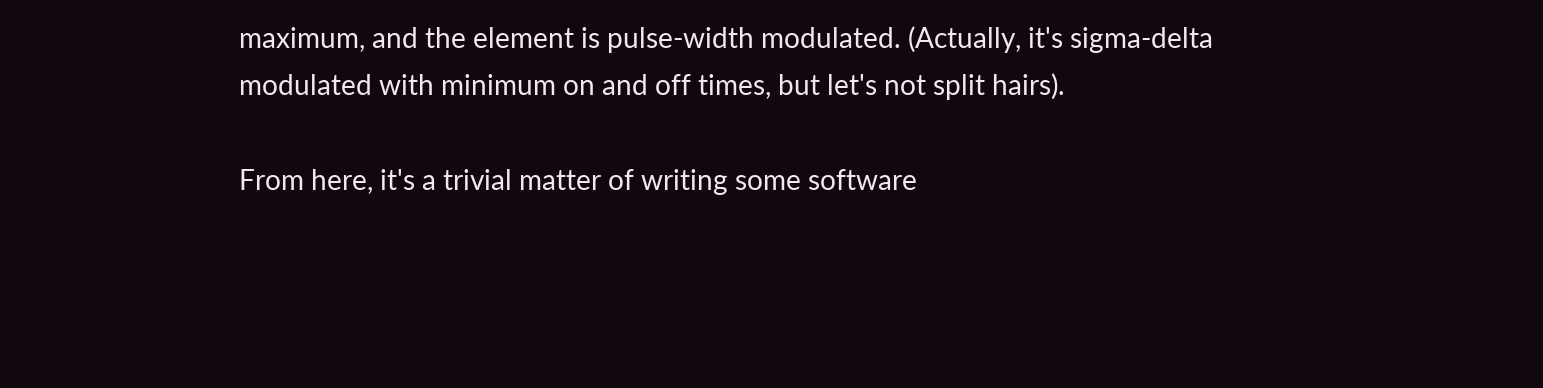maximum, and the element is pulse-width modulated. (Actually, it's sigma-delta modulated with minimum on and off times, but let's not split hairs).

From here, it's a trivial matter of writing some software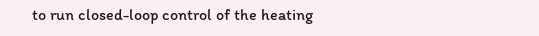to run closed-loop control of the heating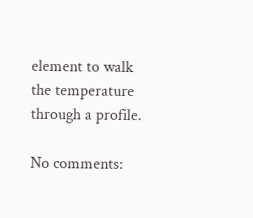element to walk the temperature through a profile.

No comments: